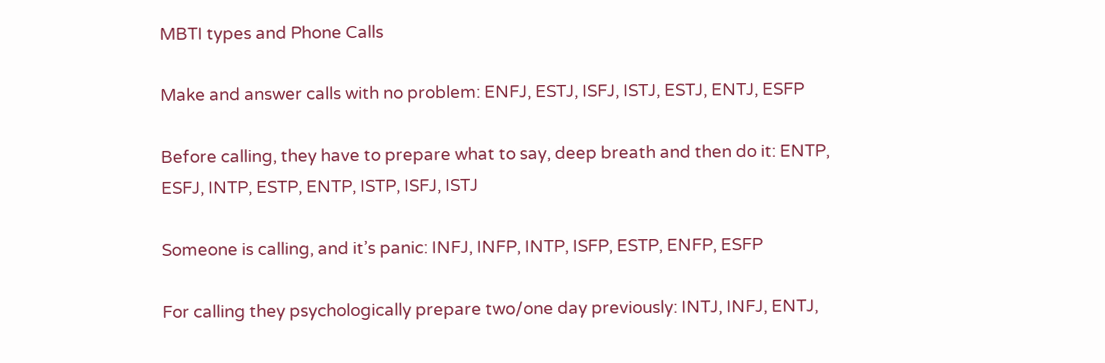MBTI types and Phone Calls

Make and answer calls with no problem: ENFJ, ESTJ, ISFJ, ISTJ, ESTJ, ENTJ, ESFP

Before calling, they have to prepare what to say, deep breath and then do it: ENTP, ESFJ, INTP, ESTP, ENTP, ISTP, ISFJ, ISTJ

Someone is calling, and it’s panic: INFJ, INFP, INTP, ISFP, ESTP, ENFP, ESFP

For calling they psychologically prepare two/one day previously: INTJ, INFJ, ENTJ,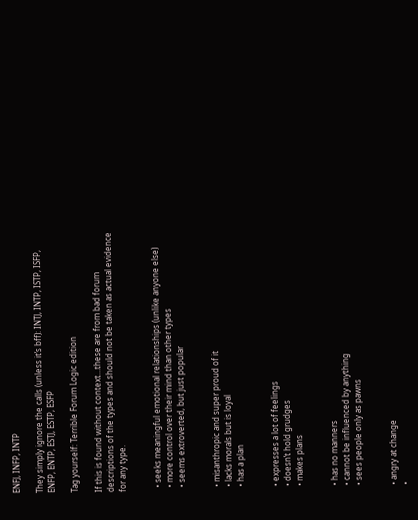ENFJ, INFP, INTP

They simply ignore the calls (unless it’s bff): INTJ, INTP, ISTP, ISFP, ENFP, ENTP, ESTJ, ESTP, ESFP

Tag yourself: Terrible Forum Logic edition

If this is found without context…these are from bad forum descriptions of the types and should not be taken as actual evidence for any type.


  • seeks meaningful emotional relationships (unlike anyone else)
  • more control over their mind than other types
  • seems extroverted, but just popular


  • misanthropic and super proud of it
  • lacks morals but is loyal
  • has a plan


  • expresses a lot of feelings
  • doesn’t hold grudges
  • makes plans


  • has no manners
  • cannot be influenced by anything
  • sees people only as pawns


  • angry at change
  •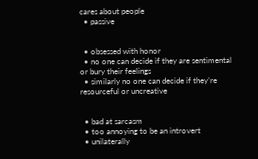cares about people
  • passive


  • obsessed with honor
  • no one can decide if they are sentimental or bury their feelings
  • similarly no one can decide if they’re resourceful or uncreative


  • bad at sarcasm
  • too annoying to be an introvert
  • unilaterally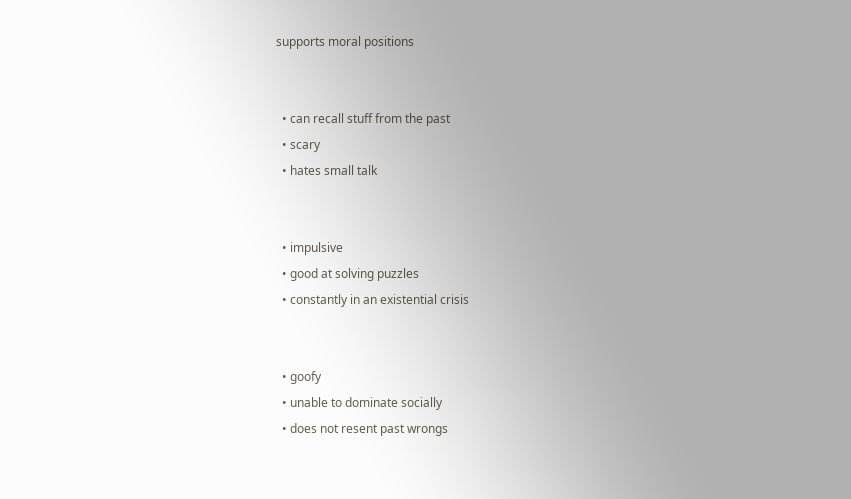supports moral positions


  • can recall stuff from the past
  • scary
  • hates small talk


  • impulsive
  • good at solving puzzles
  • constantly in an existential crisis


  • goofy
  • unable to dominate socially
  • does not resent past wrongs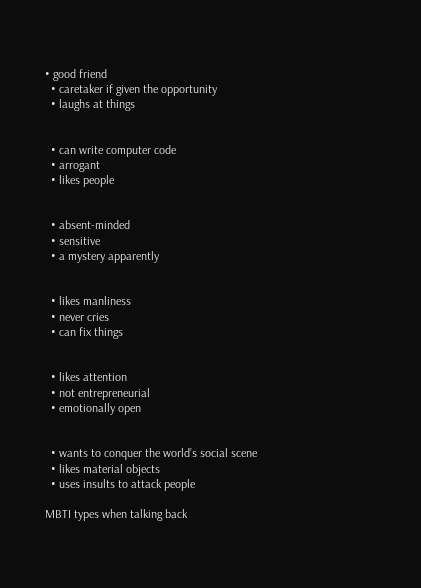• good friend
  • caretaker if given the opportunity
  • laughs at things


  • can write computer code
  • arrogant
  • likes people


  • absent-minded
  • sensitive
  • a mystery apparently


  • likes manliness
  • never cries
  • can fix things


  • likes attention
  • not entrepreneurial
  • emotionally open


  • wants to conquer the world’s social scene
  • likes material objects
  • uses insults to attack people

MBTI types when talking back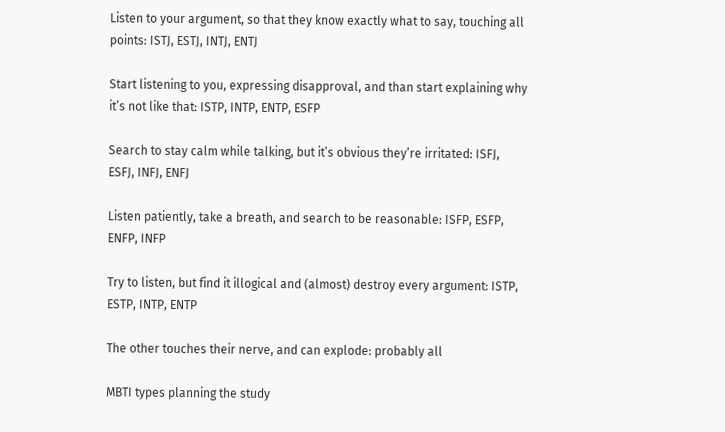Listen to your argument, so that they know exactly what to say, touching all points: ISTJ, ESTJ, INTJ, ENTJ

Start listening to you, expressing disapproval, and than start explaining why it’s not like that: ISTP, INTP, ENTP, ESFP

Search to stay calm while talking, but it’s obvious they’re irritated: ISFJ, ESFJ, INFJ, ENFJ

Listen patiently, take a breath, and search to be reasonable: ISFP, ESFP, ENFP, INFP

Try to listen, but find it illogical and (almost) destroy every argument: ISTP, ESTP, INTP, ENTP

The other touches their nerve, and can explode: probably all

MBTI types planning the study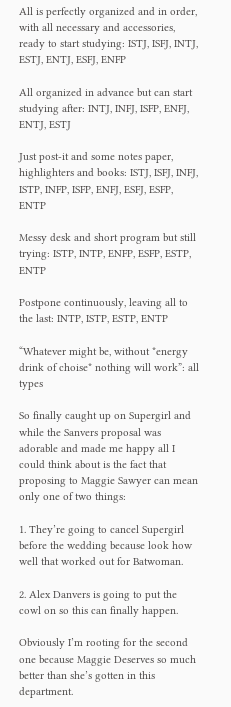All is perfectly organized and in order, with all necessary and accessories, ready to start studying: ISTJ, ISFJ, INTJ, ESTJ, ENTJ, ESFJ, ENFP

All organized in advance but can start studying after: INTJ, INFJ, ISFP, ENFJ, ENTJ, ESTJ

Just post-it and some notes paper, highlighters and books: ISTJ, ISFJ, INFJ, ISTP, INFP, ISFP, ENFJ, ESFJ, ESFP, ENTP

Messy desk and short program but still trying: ISTP, INTP, ENFP, ESFP, ESTP, ENTP

Postpone continuously, leaving all to the last: INTP, ISTP, ESTP, ENTP

“Whatever might be, without *energy drink of choise* nothing will work”: all types

So finally caught up on Supergirl and while the Sanvers proposal was adorable and made me happy all I could think about is the fact that proposing to Maggie Sawyer can mean only one of two things:

1. They’re going to cancel Supergirl before the wedding because look how well that worked out for Batwoman.

2. Alex Danvers is going to put the cowl on so this can finally happen.

Obviously I’m rooting for the second one because Maggie Deserves so much better than she’s gotten in this department.